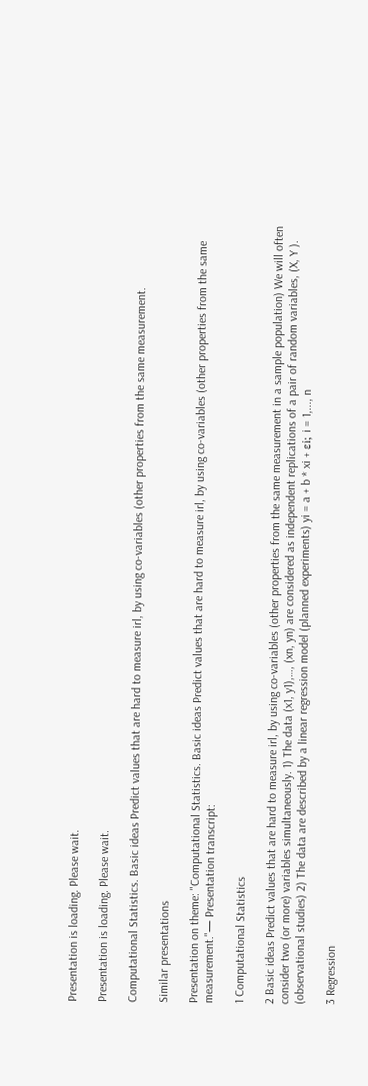Presentation is loading. Please wait.

Presentation is loading. Please wait.

Computational Statistics. Basic ideas Predict values that are hard to measure irl, by using co-variables (other properties from the same measurement.

Similar presentations

Presentation on theme: "Computational Statistics. Basic ideas Predict values that are hard to measure irl, by using co-variables (other properties from the same measurement."— Presentation transcript:

1 Computational Statistics

2 Basic ideas Predict values that are hard to measure irl, by using co-variables (other properties from the same measurement in a sample population) We will often consider two (or more) variables simultaneously. 1) The data (x1, y1),…, (xn, yn) are considered as independent replications of a pair of random variables, (X, Y ). (observational studies) 2) The data are described by a linear regression model (planned experiments) yi = a + b * xi + εi; i = 1,..., n

3 Regression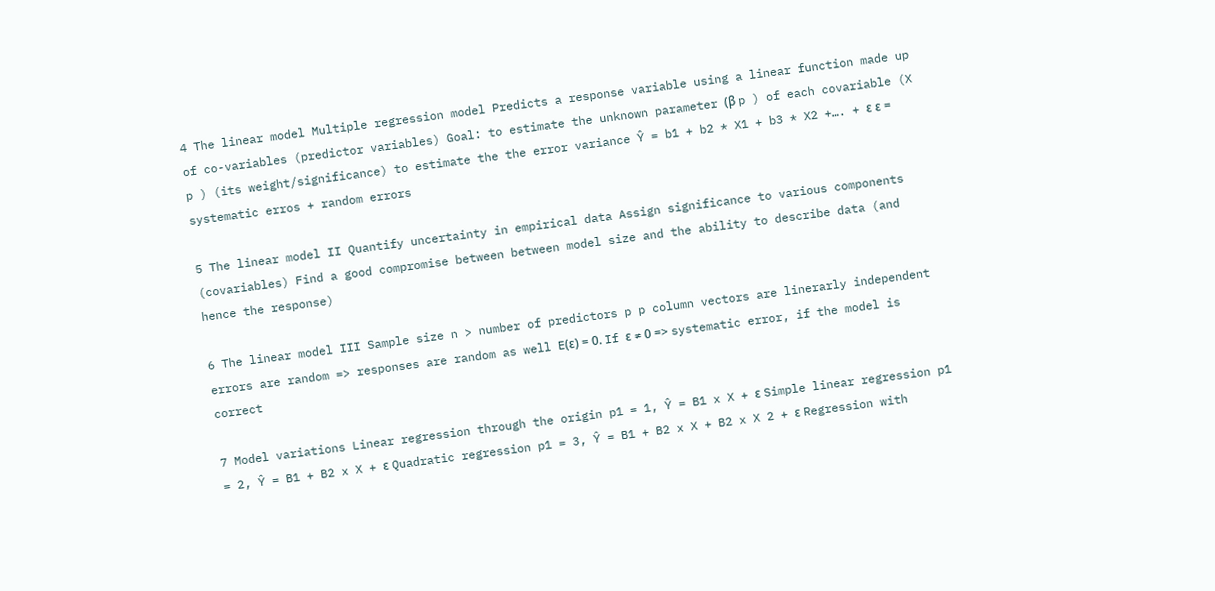4 The linear model Multiple regression model Predicts a response variable using a linear function made up of co-variables (predictor variables) Goal: to estimate the unknown parameter (β p ) of each covariable (X p ) (its weight/significance) to estimate the the error variance Ŷ = b1 + b2 * X1 + b3 * X2 +…. + ε ε = systematic erros + random errors

5 The linear model II Quantify uncertainty in empirical data Assign significance to various components (covariables) Find a good compromise between between model size and the ability to describe data (and hence the response)

6 The linear model III Sample size n > number of predictors p p column vectors are linerarly independent errors are random => responses are random as well E(ε) = 0. If ε ≠ 0 => systematic error, if the model is correct

7 Model variations Linear regression through the origin p1 = 1, Ŷ = B1 x X + ε Simple linear regression p1 = 2, Ŷ = B1 + B2 x X + ε Quadratic regression p1 = 3, Ŷ = B1 + B2 x X + B2 x X 2 + ε Regression with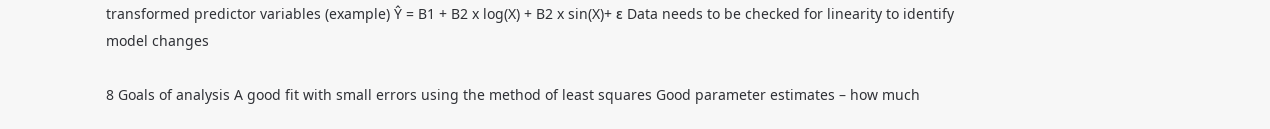transformed predictor variables (example) Ŷ = B1 + B2 x log(X) + B2 x sin(X)+ ε Data needs to be checked for linearity to identify model changes

8 Goals of analysis A good fit with small errors using the method of least squares Good parameter estimates – how much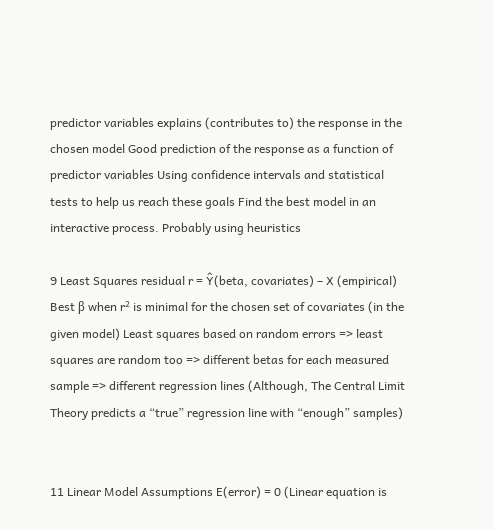predictor variables explains (contributes to) the response in the chosen model Good prediction of the response as a function of predictor variables Using confidence intervals and statistical tests to help us reach these goals Find the best model in an interactive process. Probably using heuristics

9 Least Squares residual r = Ŷ(beta, covariates) – X (empirical) Best β when r² is minimal for the chosen set of covariates (in the given model) Least squares based on random errors => least squares are random too => different betas for each measured sample => different regression lines (Although, The Central Limit Theory predicts a “true” regression line with “enough” samples)


11 Linear Model Assumptions E(error) = 0 (Linear equation is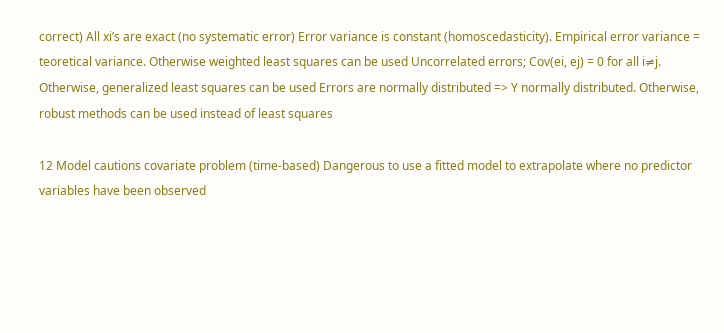correct) All xi’s are exact (no systematic error) Error variance is constant (homoscedasticity). Empirical error variance = teoretical variance. Otherwise weighted least squares can be used Uncorrelated errors; Cov(ei, ej) = 0 for all i≠j. Otherwise, generalized least squares can be used Errors are normally distributed => Y normally distributed. Otherwise, robust methods can be used instead of least squares

12 Model cautions covariate problem (time-based) Dangerous to use a fitted model to extrapolate where no predictor variables have been observed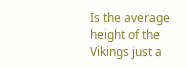Is the average height of the Vikings just a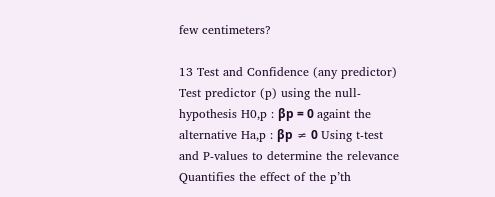few centimeters?

13 Test and Confidence (any predictor) Test predictor (p) using the null-hypothesis H0,p : βp = 0 againt the alternative Ha,p : βp ≠ 0 Using t-test and P-values to determine the relevance Quantifies the effect of the p’th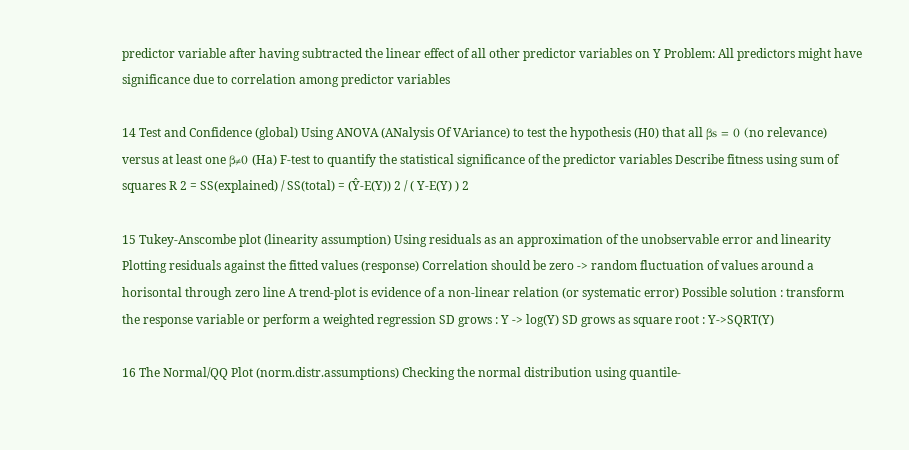predictor variable after having subtracted the linear effect of all other predictor variables on Y Problem: All predictors might have significance due to correlation among predictor variables

14 Test and Confidence (global) Using ANOVA (ANalysis Of VAriance) to test the hypothesis (H0) that all βs = 0 (no relevance) versus at least one β≠0 (Ha) F-test to quantify the statistical significance of the predictor variables Describe fitness using sum of squares R 2 = SS(explained) / SS(total) = (Ŷ-E(Y)) 2 / ( Y-E(Y) ) 2

15 Tukey-Anscombe plot (linearity assumption) Using residuals as an approximation of the unobservable error and linearity Plotting residuals against the fitted values (response) Correlation should be zero -> random fluctuation of values around a horisontal through zero line A trend-plot is evidence of a non-linear relation (or systematic error) Possible solution : transform the response variable or perform a weighted regression SD grows : Y -> log(Y) SD grows as square root : Y->SQRT(Y)

16 The Normal/QQ Plot (norm.distr.assumptions) Checking the normal distribution using quantile-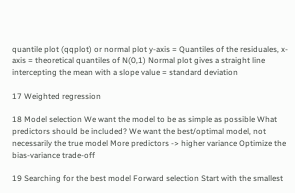quantile plot (qqplot) or normal plot y-axis = Quantiles of the residuales, x-axis = theoretical quantiles of N(0,1) Normal plot gives a straight line intercepting the mean with a slope value = standard deviation

17 Weighted regression

18 Model selection We want the model to be as simple as possible What predictors should be included? We want the best/optimal model, not necessarily the true model More predictors -> higher variance Optimize the bias-variance trade-off

19 Searching for the best model Forward selection Start with the smallest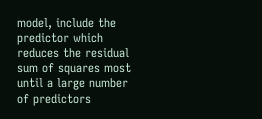model, include the predictor which reduces the residual sum of squares most until a large number of predictors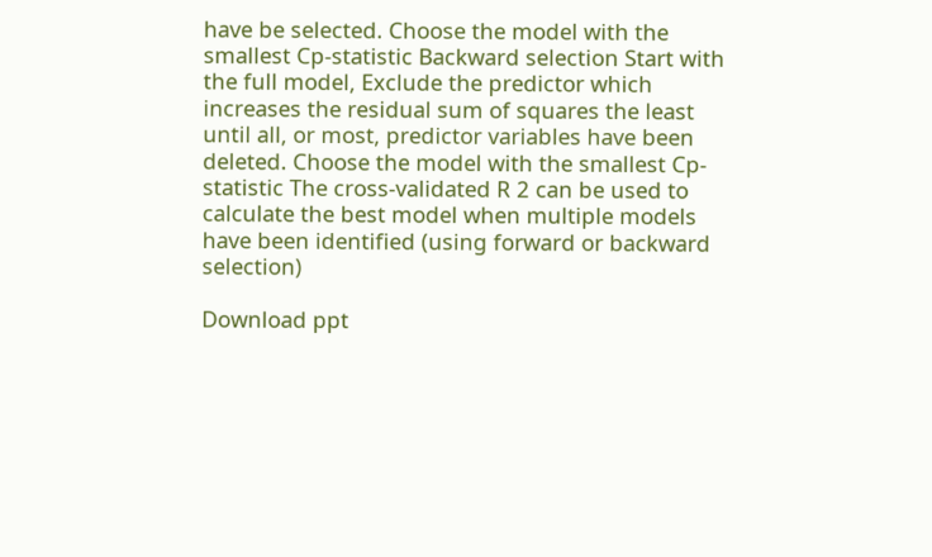have be selected. Choose the model with the smallest Cp-statistic Backward selection Start with the full model, Exclude the predictor which increases the residual sum of squares the least until all, or most, predictor variables have been deleted. Choose the model with the smallest Cp-statistic The cross-validated R 2 can be used to calculate the best model when multiple models have been identified (using forward or backward selection)

Download ppt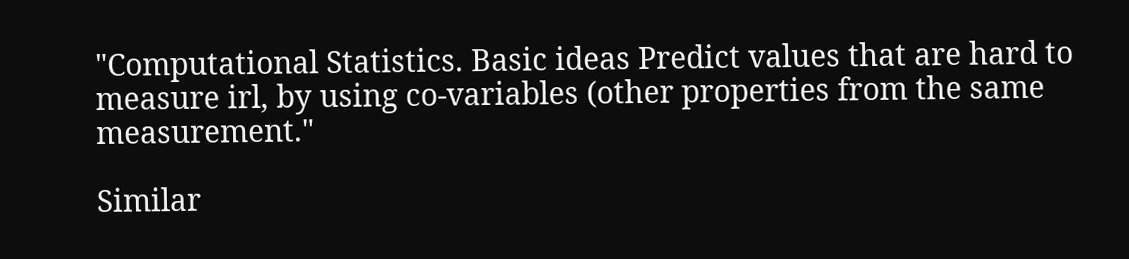"Computational Statistics. Basic ideas Predict values that are hard to measure irl, by using co-variables (other properties from the same measurement."

Similar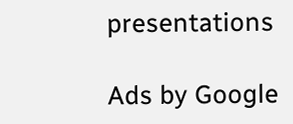presentations

Ads by Google